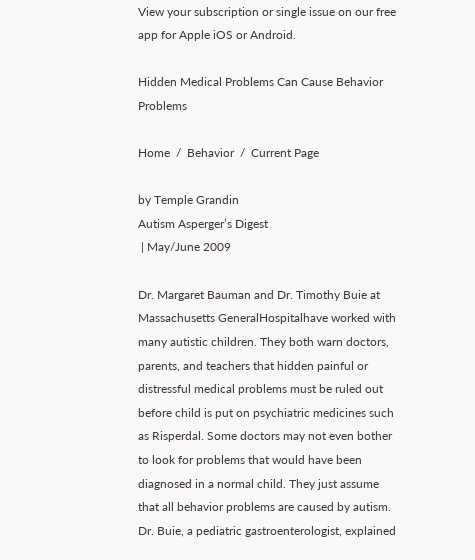View your subscription or single issue on our free app for Apple iOS or Android.

Hidden Medical Problems Can Cause Behavior Problems

Home  /  Behavior  /  Current Page

by Temple Grandin
Autism Asperger’s Digest
 | May/June 2009

Dr. Margaret Bauman and Dr. Timothy Buie at Massachusetts GeneralHospitalhave worked with many autistic children. They both warn doctors, parents, and teachers that hidden painful or distressful medical problems must be ruled out before child is put on psychiatric medicines such as Risperdal. Some doctors may not even bother to look for problems that would have been diagnosed in a normal child. They just assume that all behavior problems are caused by autism. Dr. Buie, a pediatric gastroenterologist, explained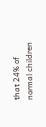that 24% of normal children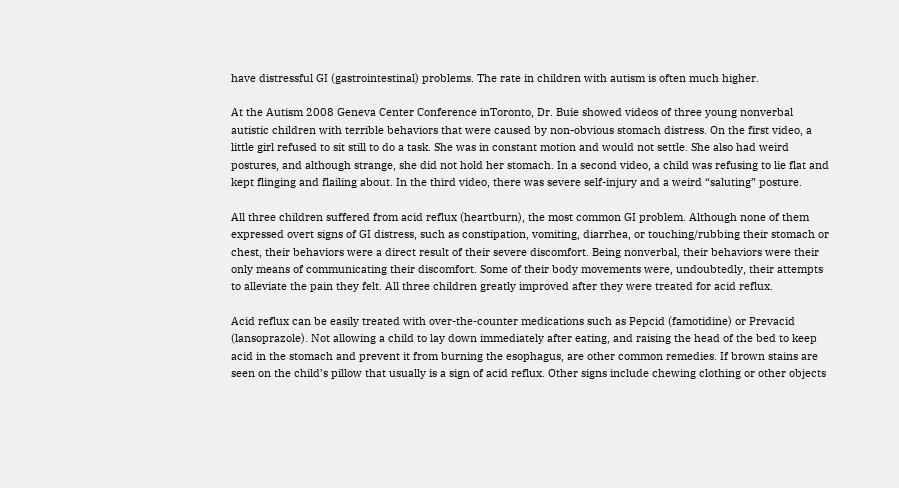have distressful GI (gastrointestinal) problems. The rate in children with autism is often much higher.

At the Autism 2008 Geneva Center Conference inToronto, Dr. Buie showed videos of three young nonverbal autistic children with terrible behaviors that were caused by non-obvious stomach distress. On the first video, a little girl refused to sit still to do a task. She was in constant motion and would not settle. She also had weird postures, and although strange, she did not hold her stomach. In a second video, a child was refusing to lie flat and kept flinging and flailing about. In the third video, there was severe self-injury and a weird “saluting” posture.

All three children suffered from acid reflux (heartburn), the most common GI problem. Although none of them expressed overt signs of GI distress, such as constipation, vomiting, diarrhea, or touching/rubbing their stomach or chest, their behaviors were a direct result of their severe discomfort. Being nonverbal, their behaviors were their only means of communicating their discomfort. Some of their body movements were, undoubtedly, their attempts to alleviate the pain they felt. All three children greatly improved after they were treated for acid reflux.

Acid reflux can be easily treated with over-the-counter medications such as Pepcid (famotidine) or Prevacid (lansoprazole). Not allowing a child to lay down immediately after eating, and raising the head of the bed to keep acid in the stomach and prevent it from burning the esophagus, are other common remedies. If brown stains are seen on the child’s pillow that usually is a sign of acid reflux. Other signs include chewing clothing or other objects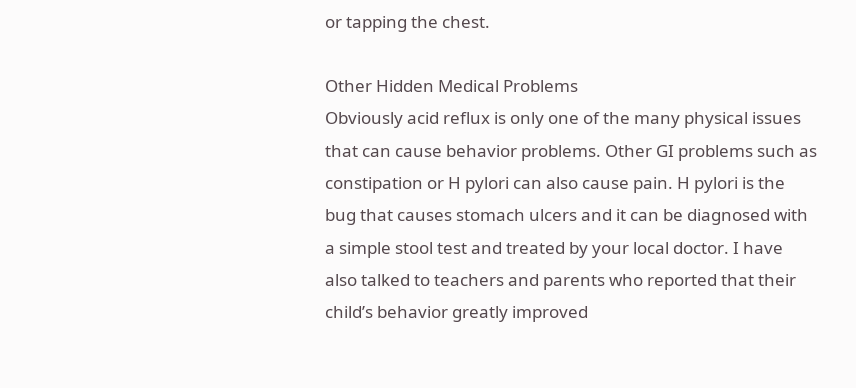or tapping the chest.

Other Hidden Medical Problems
Obviously acid reflux is only one of the many physical issues that can cause behavior problems. Other GI problems such as constipation or H pylori can also cause pain. H pylori is the bug that causes stomach ulcers and it can be diagnosed with a simple stool test and treated by your local doctor. I have also talked to teachers and parents who reported that their child’s behavior greatly improved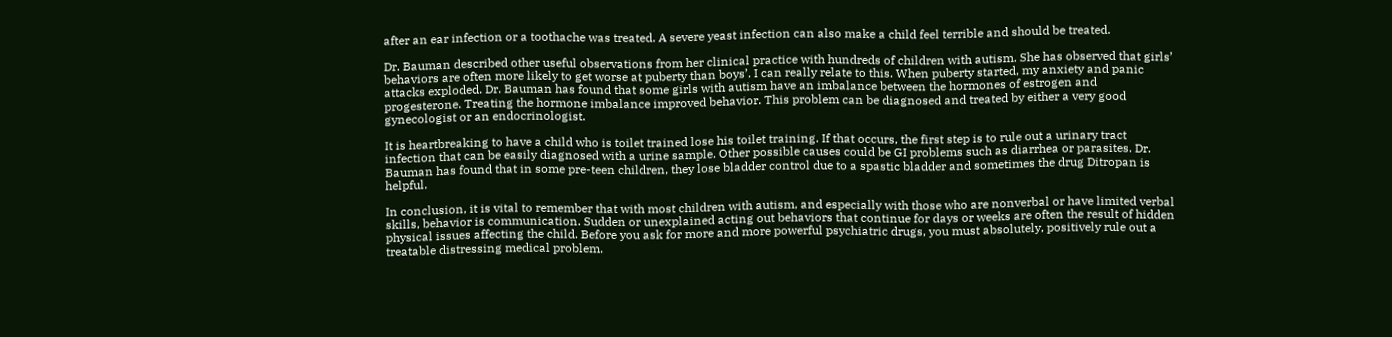after an ear infection or a toothache was treated. A severe yeast infection can also make a child feel terrible and should be treated.

Dr. Bauman described other useful observations from her clinical practice with hundreds of children with autism. She has observed that girls’ behaviors are often more likely to get worse at puberty than boys’. I can really relate to this. When puberty started, my anxiety and panic attacks exploded. Dr. Bauman has found that some girls with autism have an imbalance between the hormones of estrogen and progesterone. Treating the hormone imbalance improved behavior. This problem can be diagnosed and treated by either a very good gynecologist or an endocrinologist.

It is heartbreaking to have a child who is toilet trained lose his toilet training. If that occurs, the first step is to rule out a urinary tract infection that can be easily diagnosed with a urine sample. Other possible causes could be GI problems such as diarrhea or parasites. Dr. Bauman has found that in some pre-teen children, they lose bladder control due to a spastic bladder and sometimes the drug Ditropan is helpful.

In conclusion, it is vital to remember that with most children with autism, and especially with those who are nonverbal or have limited verbal skills, behavior is communication. Sudden or unexplained acting out behaviors that continue for days or weeks are often the result of hidden physical issues affecting the child. Before you ask for more and more powerful psychiatric drugs, you must absolutely, positively rule out a treatable distressing medical problem.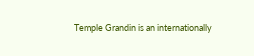Temple Grandin is an internationally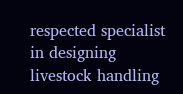respected specialist in designing livestock handling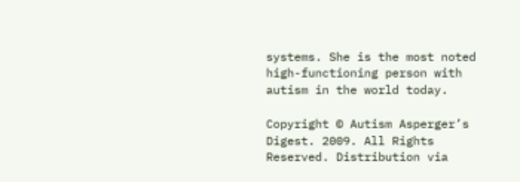systems. She is the most noted high-functioning person with autism in the world today.

Copyright © Autism Asperger’s Digest. 2009. All Rights Reserved. Distribution via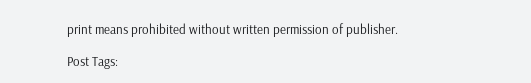print means prohibited without written permission of publisher.

Post Tags: